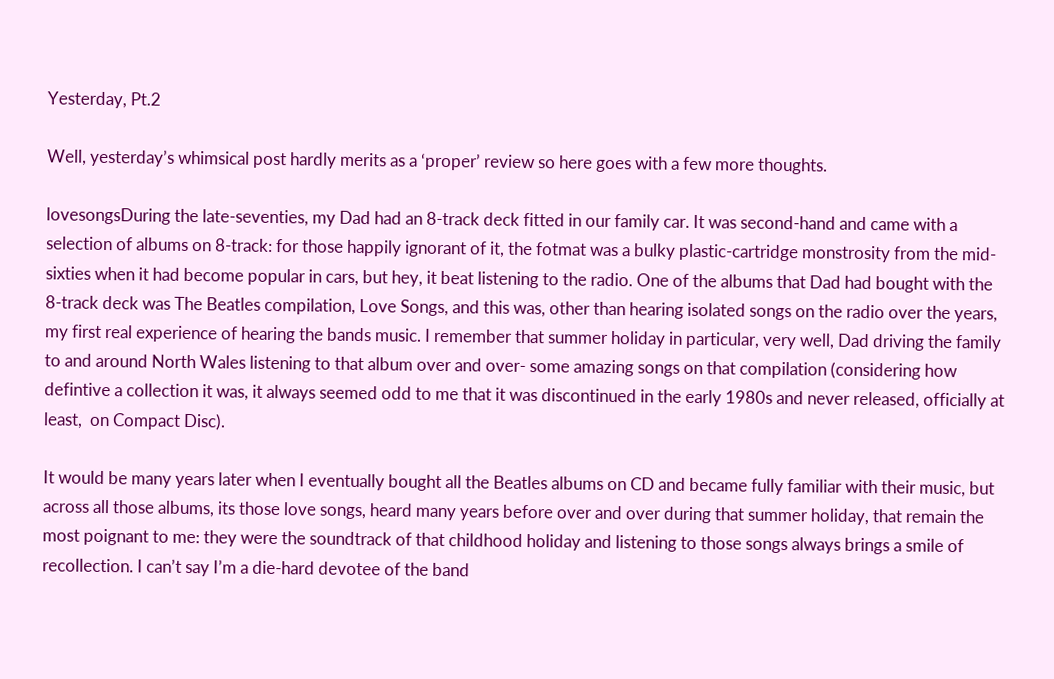Yesterday, Pt.2

Well, yesterday’s whimsical post hardly merits as a ‘proper’ review so here goes with a few more thoughts.

lovesongsDuring the late-seventies, my Dad had an 8-track deck fitted in our family car. It was second-hand and came with a selection of albums on 8-track: for those happily ignorant of it, the fotmat was a bulky plastic-cartridge monstrosity from the mid-sixties when it had become popular in cars, but hey, it beat listening to the radio. One of the albums that Dad had bought with the 8-track deck was The Beatles compilation, Love Songs, and this was, other than hearing isolated songs on the radio over the years,  my first real experience of hearing the bands music. I remember that summer holiday in particular, very well, Dad driving the family to and around North Wales listening to that album over and over- some amazing songs on that compilation (considering how defintive a collection it was, it always seemed odd to me that it was discontinued in the early 1980s and never released, officially at least,  on Compact Disc).

It would be many years later when I eventually bought all the Beatles albums on CD and became fully familiar with their music, but across all those albums, its those love songs, heard many years before over and over during that summer holiday, that remain the most poignant to me: they were the soundtrack of that childhood holiday and listening to those songs always brings a smile of recollection. I can’t say I’m a die-hard devotee of the band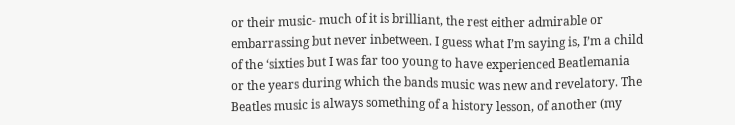or their music- much of it is brilliant, the rest either admirable or embarrassing but never inbetween. I guess what I’m saying is, I’m a child of the ‘sixties but I was far too young to have experienced Beatlemania or the years during which the bands music was new and revelatory. The Beatles music is always something of a history lesson, of another (my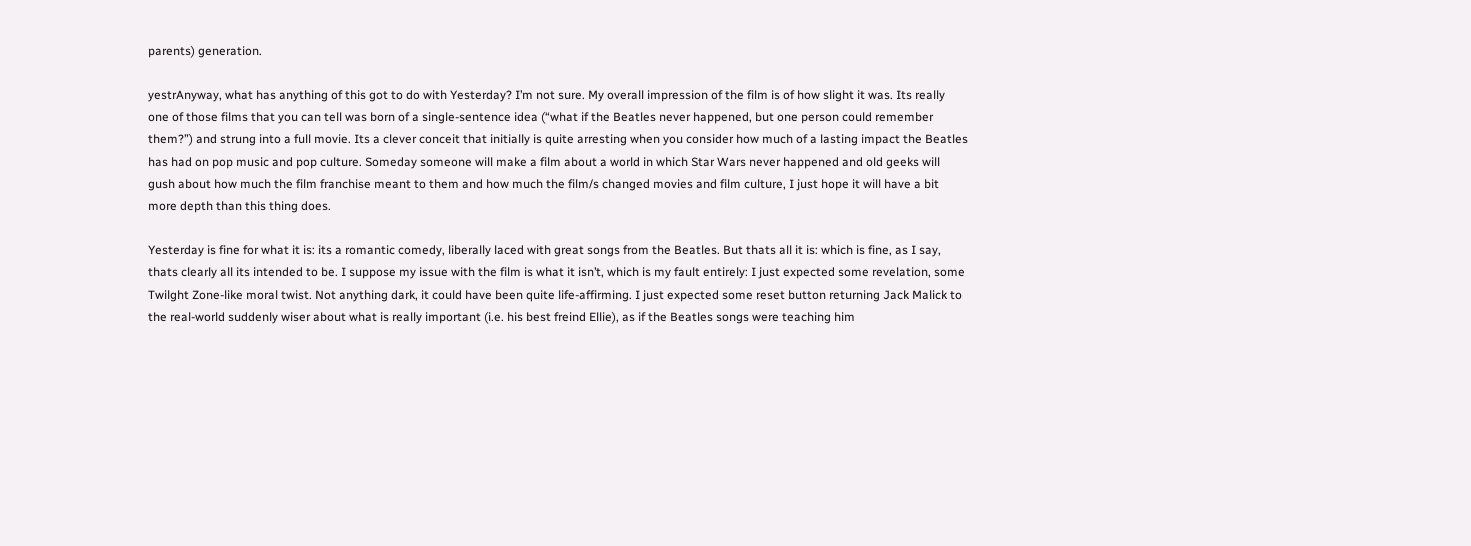parents) generation.

yestrAnyway, what has anything of this got to do with Yesterday? I’m not sure. My overall impression of the film is of how slight it was. Its really one of those films that you can tell was born of a single-sentence idea (“what if the Beatles never happened, but one person could remember them?”) and strung into a full movie. Its a clever conceit that initially is quite arresting when you consider how much of a lasting impact the Beatles has had on pop music and pop culture. Someday someone will make a film about a world in which Star Wars never happened and old geeks will gush about how much the film franchise meant to them and how much the film/s changed movies and film culture, I just hope it will have a bit more depth than this thing does.

Yesterday is fine for what it is: its a romantic comedy, liberally laced with great songs from the Beatles. But thats all it is: which is fine, as I say, thats clearly all its intended to be. I suppose my issue with the film is what it isn’t, which is my fault entirely: I just expected some revelation, some Twilght Zone-like moral twist. Not anything dark, it could have been quite life-affirming. I just expected some reset button returning Jack Malick to the real-world suddenly wiser about what is really important (i.e. his best freind Ellie), as if the Beatles songs were teaching him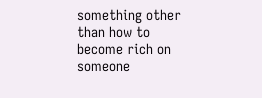something other than how to become rich on someone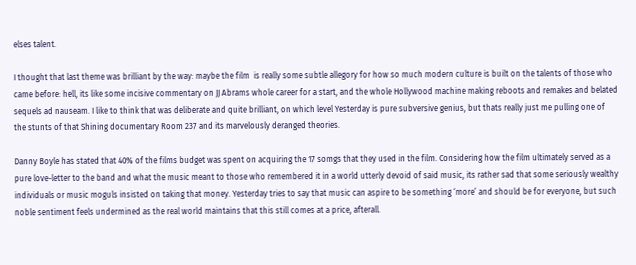elses talent.

I thought that last theme was brilliant by the way: maybe the film  is really some subtle allegory for how so much modern culture is built on the talents of those who came before: hell, its like some incisive commentary on JJ Abrams whole career for a start, and the whole Hollywood machine making reboots and remakes and belated sequels ad nauseam. I like to think that was deliberate and quite brilliant, on which level Yesterday is pure subversive genius, but thats really just me pulling one of the stunts of that Shining documentary Room 237 and its marvelously deranged theories.

Danny Boyle has stated that 40% of the films budget was spent on acquiring the 17 somgs that they used in the film. Considering how the film ultimately served as a pure love-letter to the band and what the music meant to those who remembered it in a world utterly devoid of said music, its rather sad that some seriously wealthy individuals or music moguls insisted on taking that money. Yesterday tries to say that music can aspire to be something ‘more’ and should be for everyone, but such noble sentiment feels undermined as the real world maintains that this still comes at a price, afterall.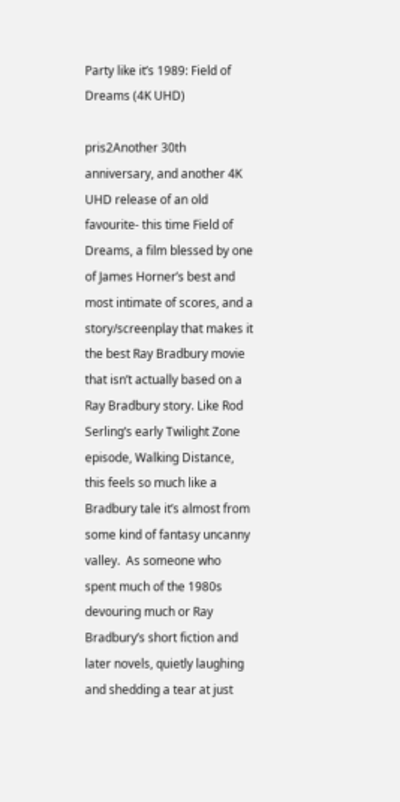Party like it’s 1989: Field of Dreams (4K UHD)

pris2Another 30th anniversary, and another 4K UHD release of an old favourite- this time Field of Dreams, a film blessed by one of James Horner’s best and most intimate of scores, and a story/screenplay that makes it the best Ray Bradbury movie that isn’t actually based on a Ray Bradbury story. Like Rod Serling’s early Twilight Zone episode, Walking Distance, this feels so much like a Bradbury tale it’s almost from some kind of fantasy uncanny valley.  As someone who spent much of the 1980s devouring much or Ray Bradbury’s short fiction and later novels, quietly laughing and shedding a tear at just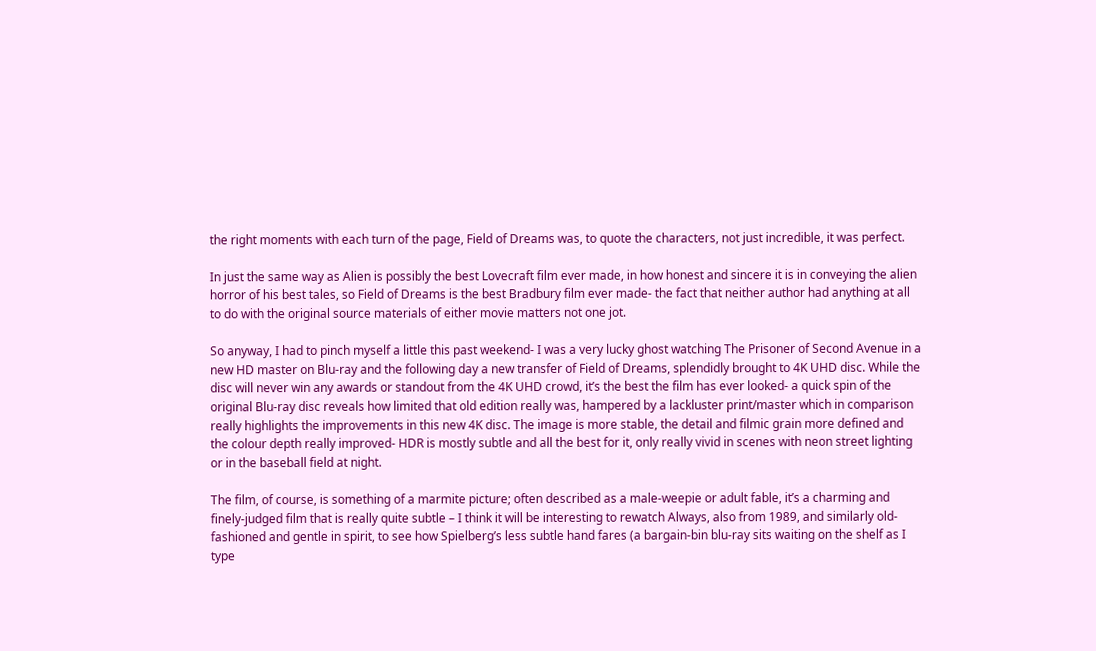the right moments with each turn of the page, Field of Dreams was, to quote the characters, not just incredible, it was perfect.

In just the same way as Alien is possibly the best Lovecraft film ever made, in how honest and sincere it is in conveying the alien horror of his best tales, so Field of Dreams is the best Bradbury film ever made- the fact that neither author had anything at all to do with the original source materials of either movie matters not one jot.

So anyway, I had to pinch myself a little this past weekend- I was a very lucky ghost watching The Prisoner of Second Avenue in a new HD master on Blu-ray and the following day a new transfer of Field of Dreams, splendidly brought to 4K UHD disc. While the disc will never win any awards or standout from the 4K UHD crowd, it’s the best the film has ever looked- a quick spin of the original Blu-ray disc reveals how limited that old edition really was, hampered by a lackluster print/master which in comparison really highlights the improvements in this new 4K disc. The image is more stable, the detail and filmic grain more defined and the colour depth really improved- HDR is mostly subtle and all the best for it, only really vivid in scenes with neon street lighting or in the baseball field at night.

The film, of course, is something of a marmite picture; often described as a male-weepie or adult fable, it’s a charming and finely-judged film that is really quite subtle – I think it will be interesting to rewatch Always, also from 1989, and similarly old-fashioned and gentle in spirit, to see how Spielberg’s less subtle hand fares (a bargain-bin blu-ray sits waiting on the shelf as I type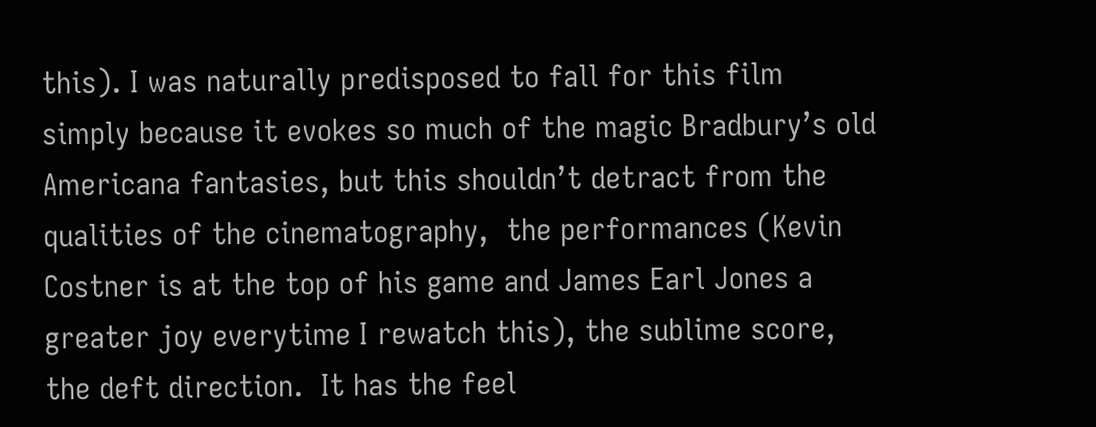this). I was naturally predisposed to fall for this film simply because it evokes so much of the magic Bradbury’s old Americana fantasies, but this shouldn’t detract from the qualities of the cinematography,  the performances (Kevin Costner is at the top of his game and James Earl Jones a greater joy everytime I rewatch this), the sublime score, the deft direction.  It has the feel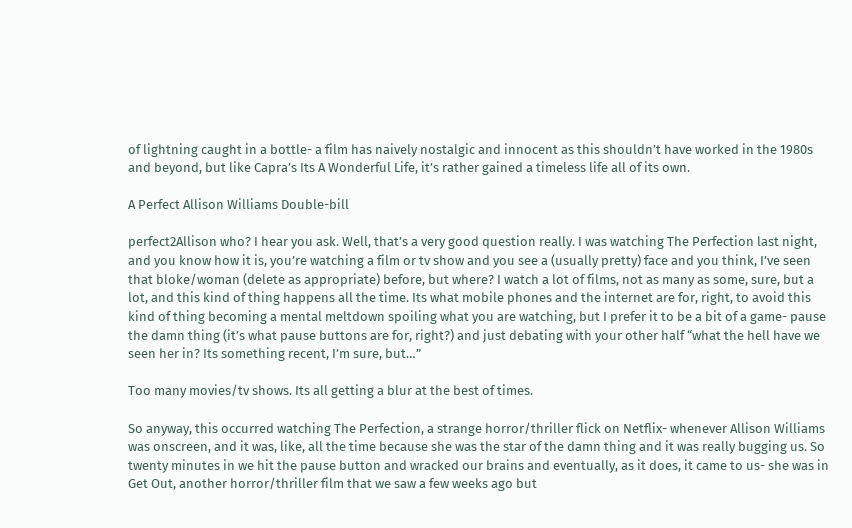of lightning caught in a bottle- a film has naively nostalgic and innocent as this shouldn’t have worked in the 1980s and beyond, but like Capra’s Its A Wonderful Life, it’s rather gained a timeless life all of its own.

A Perfect Allison Williams Double-bill

perfect2Allison who? I hear you ask. Well, that’s a very good question really. I was watching The Perfection last night, and you know how it is, you’re watching a film or tv show and you see a (usually pretty) face and you think, I’ve seen that bloke/woman (delete as appropriate) before, but where? I watch a lot of films, not as many as some, sure, but a lot, and this kind of thing happens all the time. Its what mobile phones and the internet are for, right, to avoid this kind of thing becoming a mental meltdown spoiling what you are watching, but I prefer it to be a bit of a game- pause the damn thing (it’s what pause buttons are for, right?) and just debating with your other half “what the hell have we seen her in? Its something recent, I’m sure, but…”

Too many movies/tv shows. Its all getting a blur at the best of times.

So anyway, this occurred watching The Perfection, a strange horror/thriller flick on Netflix- whenever Allison Williams was onscreen, and it was, like, all the time because she was the star of the damn thing and it was really bugging us. So twenty minutes in we hit the pause button and wracked our brains and eventually, as it does, it came to us- she was in Get Out, another horror/thriller film that we saw a few weeks ago but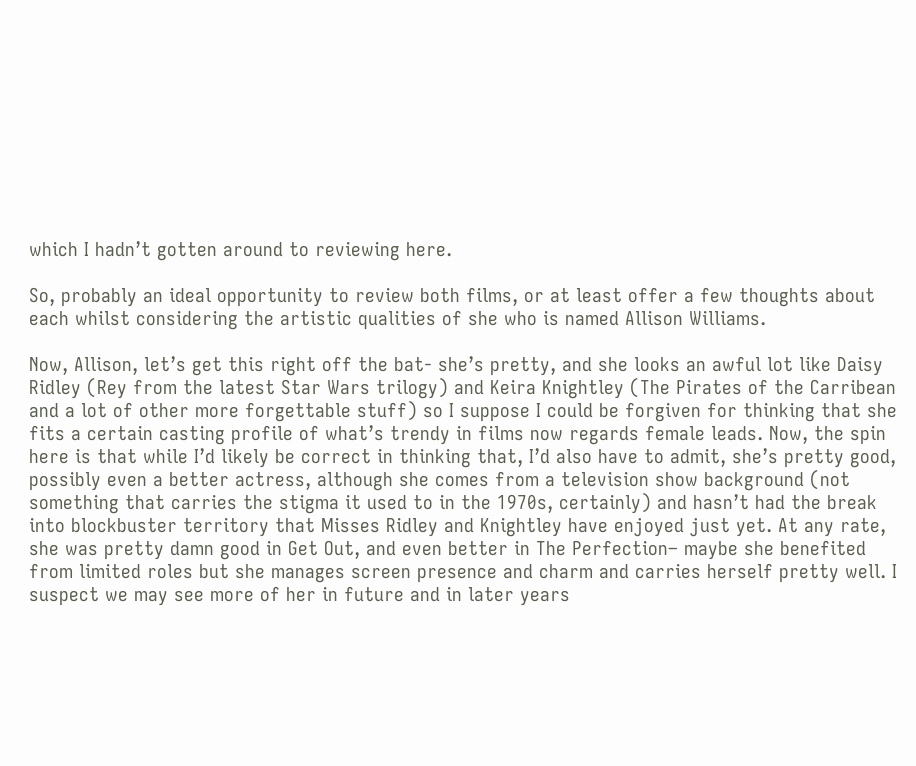which I hadn’t gotten around to reviewing here.

So, probably an ideal opportunity to review both films, or at least offer a few thoughts about each whilst considering the artistic qualities of she who is named Allison Williams.

Now, Allison, let’s get this right off the bat- she’s pretty, and she looks an awful lot like Daisy Ridley (Rey from the latest Star Wars trilogy) and Keira Knightley (The Pirates of the Carribean and a lot of other more forgettable stuff) so I suppose I could be forgiven for thinking that she fits a certain casting profile of what’s trendy in films now regards female leads. Now, the spin here is that while I’d likely be correct in thinking that, I’d also have to admit, she’s pretty good, possibly even a better actress, although she comes from a television show background (not something that carries the stigma it used to in the 1970s, certainly) and hasn’t had the break into blockbuster territory that Misses Ridley and Knightley have enjoyed just yet. At any rate, she was pretty damn good in Get Out, and even better in The Perfection– maybe she benefited from limited roles but she manages screen presence and charm and carries herself pretty well. I suspect we may see more of her in future and in later years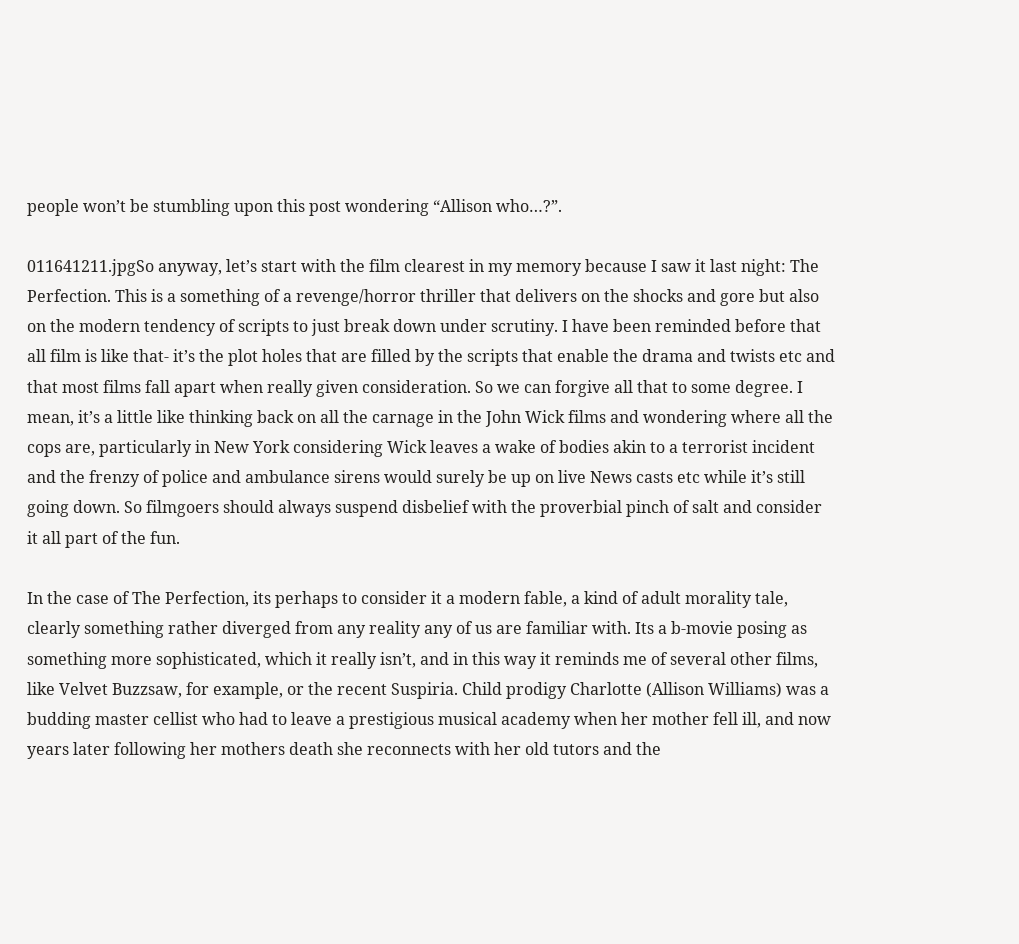people won’t be stumbling upon this post wondering “Allison who…?”.

011641211.jpgSo anyway, let’s start with the film clearest in my memory because I saw it last night: The Perfection. This is a something of a revenge/horror thriller that delivers on the shocks and gore but also on the modern tendency of scripts to just break down under scrutiny. I have been reminded before that all film is like that- it’s the plot holes that are filled by the scripts that enable the drama and twists etc and that most films fall apart when really given consideration. So we can forgive all that to some degree. I mean, it’s a little like thinking back on all the carnage in the John Wick films and wondering where all the cops are, particularly in New York considering Wick leaves a wake of bodies akin to a terrorist incident and the frenzy of police and ambulance sirens would surely be up on live News casts etc while it’s still going down. So filmgoers should always suspend disbelief with the proverbial pinch of salt and consider it all part of the fun.

In the case of The Perfection, its perhaps to consider it a modern fable, a kind of adult morality tale, clearly something rather diverged from any reality any of us are familiar with. Its a b-movie posing as something more sophisticated, which it really isn’t, and in this way it reminds me of several other films, like Velvet Buzzsaw, for example, or the recent Suspiria. Child prodigy Charlotte (Allison Williams) was a budding master cellist who had to leave a prestigious musical academy when her mother fell ill, and now years later following her mothers death she reconnects with her old tutors and the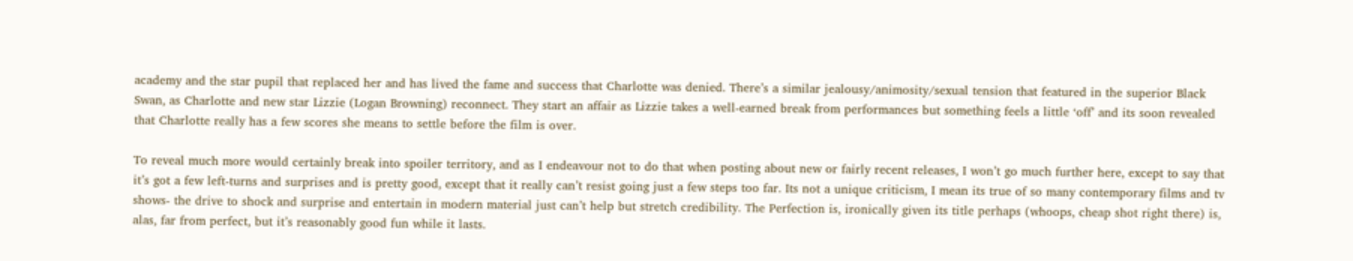academy and the star pupil that replaced her and has lived the fame and success that Charlotte was denied. There’s a similar jealousy/animosity/sexual tension that featured in the superior Black Swan, as Charlotte and new star Lizzie (Logan Browning) reconnect. They start an affair as Lizzie takes a well-earned break from performances but something feels a little ‘off’ and its soon revealed that Charlotte really has a few scores she means to settle before the film is over.

To reveal much more would certainly break into spoiler territory, and as I endeavour not to do that when posting about new or fairly recent releases, I won’t go much further here, except to say that it’s got a few left-turns and surprises and is pretty good, except that it really can’t resist going just a few steps too far. Its not a unique criticism, I mean its true of so many contemporary films and tv shows- the drive to shock and surprise and entertain in modern material just can’t help but stretch credibility. The Perfection is, ironically given its title perhaps (whoops, cheap shot right there) is, alas, far from perfect, but it’s reasonably good fun while it lasts.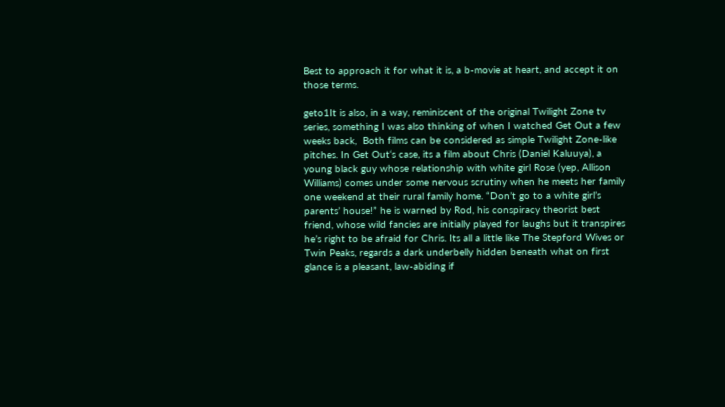Best to approach it for what it is, a b-movie at heart, and accept it on those terms.

geto1It is also, in a way, reminiscent of the original Twilight Zone tv series, something I was also thinking of when I watched Get Out a few weeks back,  Both films can be considered as simple Twilight Zone-like pitches. In Get Out‘s case, its a film about Chris (Daniel Kaluuya), a young black guy whose relationship with white girl Rose (yep, Allison Williams) comes under some nervous scrutiny when he meets her family one weekend at their rural family home. “Don’t go to a white girl’s parents’ house!” he is warned by Rod, his conspiracy theorist best friend, whose wild fancies are initially played for laughs but it transpires he’s right to be afraid for Chris. Its all a little like The Stepford Wives or Twin Peaks, regards a dark underbelly hidden beneath what on first glance is a pleasant, law-abiding if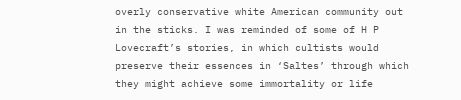overly conservative white American community out in the sticks. I was reminded of some of H P Lovecraft’s stories, in which cultists would preserve their essences in ‘Saltes’ through which they might achieve some immortality or life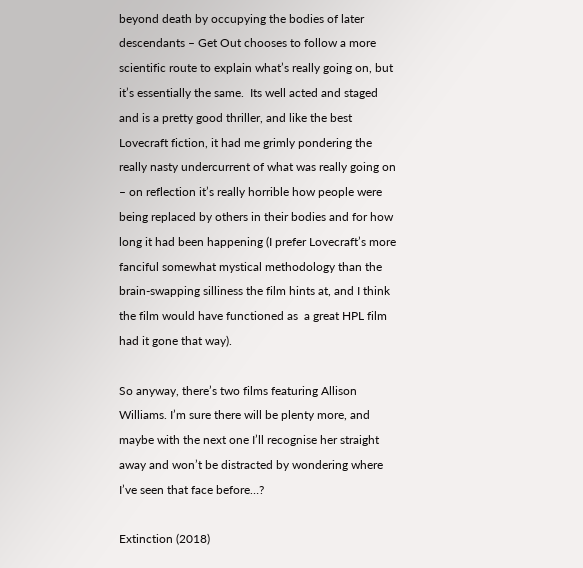beyond death by occupying the bodies of later descendants – Get Out chooses to follow a more scientific route to explain what’s really going on, but it’s essentially the same.  Its well acted and staged and is a pretty good thriller, and like the best Lovecraft fiction, it had me grimly pondering the really nasty undercurrent of what was really going on – on reflection it’s really horrible how people were being replaced by others in their bodies and for how long it had been happening (I prefer Lovecraft’s more fanciful somewhat mystical methodology than the brain-swapping silliness the film hints at, and I think the film would have functioned as  a great HPL film had it gone that way).

So anyway, there’s two films featuring Allison Williams. I’m sure there will be plenty more, and maybe with the next one I’ll recognise her straight away and won’t be distracted by wondering where I’ve seen that face before…?

Extinction (2018)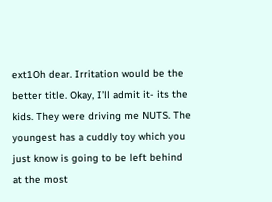ext1Oh dear. Irritation would be the better title. Okay, I’ll admit it- its the kids. They were driving me NUTS. The youngest has a cuddly toy which you just know is going to be left behind at the most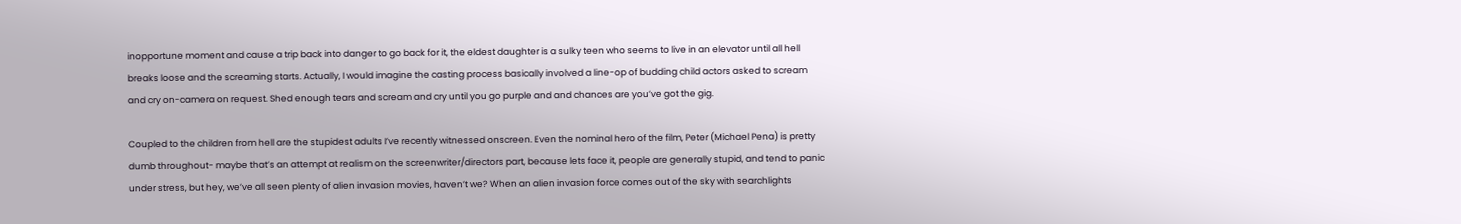inopportune moment and cause a trip back into danger to go back for it, the eldest daughter is a sulky teen who seems to live in an elevator until all hell breaks loose and the screaming starts. Actually, I would imagine the casting process basically involved a line-op of budding child actors asked to scream and cry on-camera on request. Shed enough tears and scream and cry until you go purple and and chances are you’ve got the gig.

Coupled to the children from hell are the stupidest adults I’ve recently witnessed onscreen. Even the nominal hero of the film, Peter (Michael Pena) is pretty dumb throughout- maybe that’s an attempt at realism on the screenwriter/directors part, because lets face it, people are generally stupid, and tend to panic under stress, but hey, we’ve all seen plenty of alien invasion movies, haven’t we? When an alien invasion force comes out of the sky with searchlights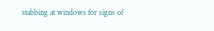stabbing at windows for signs of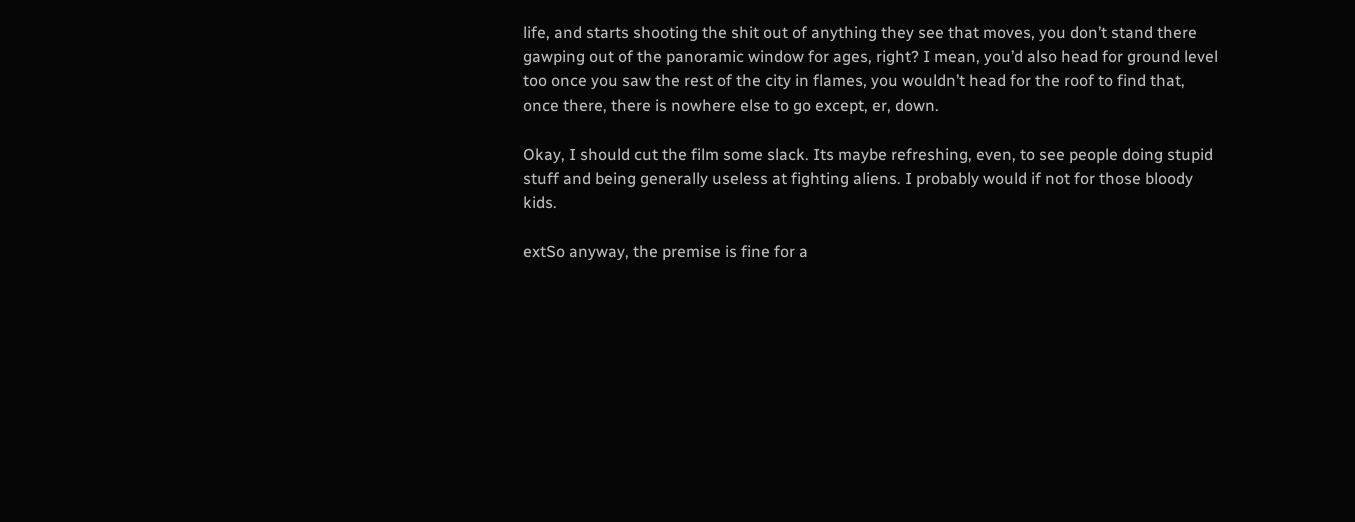life, and starts shooting the shit out of anything they see that moves, you don’t stand there gawping out of the panoramic window for ages, right? I mean, you’d also head for ground level too once you saw the rest of the city in flames, you wouldn’t head for the roof to find that, once there, there is nowhere else to go except, er, down.

Okay, I should cut the film some slack. Its maybe refreshing, even, to see people doing stupid stuff and being generally useless at fighting aliens. I probably would if not for those bloody kids.

extSo anyway, the premise is fine for a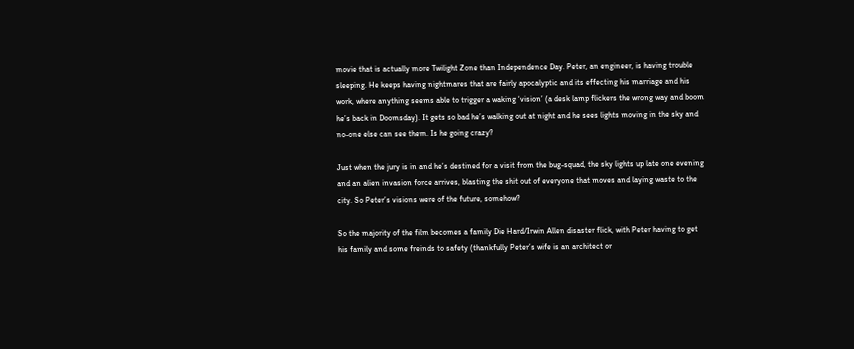movie that is actually more Twilight Zone than Independence Day. Peter, an engineer, is having trouble sleeping. He keeps having nightmares that are fairly apocalyptic and its effecting his marriage and his work, where anything seems able to trigger a waking ‘vision’ (a desk lamp flickers the wrong way and boom he’s back in Doomsday). It gets so bad he’s walking out at night and he sees lights moving in the sky and no-one else can see them. Is he going crazy?

Just when the jury is in and he’s destined for a visit from the bug-squad, the sky lights up late one evening and an alien invasion force arrives, blasting the shit out of everyone that moves and laying waste to the city. So Peter’s visions were of the future, somehow?

So the majority of the film becomes a family Die Hard/Irwin Allen disaster flick, with Peter having to get his family and some freinds to safety (thankfully Peter’s wife is an architect or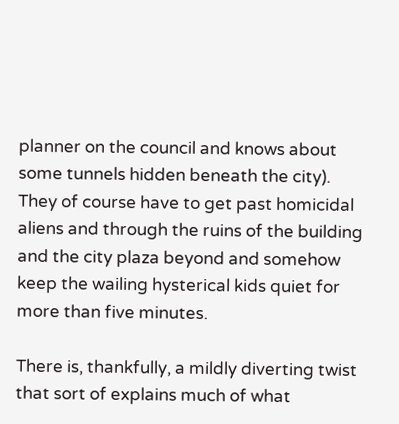planner on the council and knows about some tunnels hidden beneath the city). They of course have to get past homicidal aliens and through the ruins of the building and the city plaza beyond and somehow keep the wailing hysterical kids quiet for more than five minutes.

There is, thankfully, a mildly diverting twist that sort of explains much of what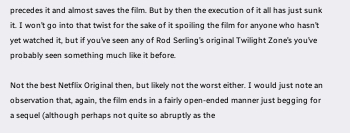precedes it and almost saves the film. But by then the execution of it all has just sunk it. I won’t go into that twist for the sake of it spoiling the film for anyone who hasn’t yet watched it, but if you’ve seen any of Rod Serling’s original Twilight Zone’s you’ve probably seen something much like it before.

Not the best Netflix Original then, but likely not the worst either. I would just note an observation that, again, the film ends in a fairly open-ended manner just begging for a sequel (although perhaps not quite so abruptly as the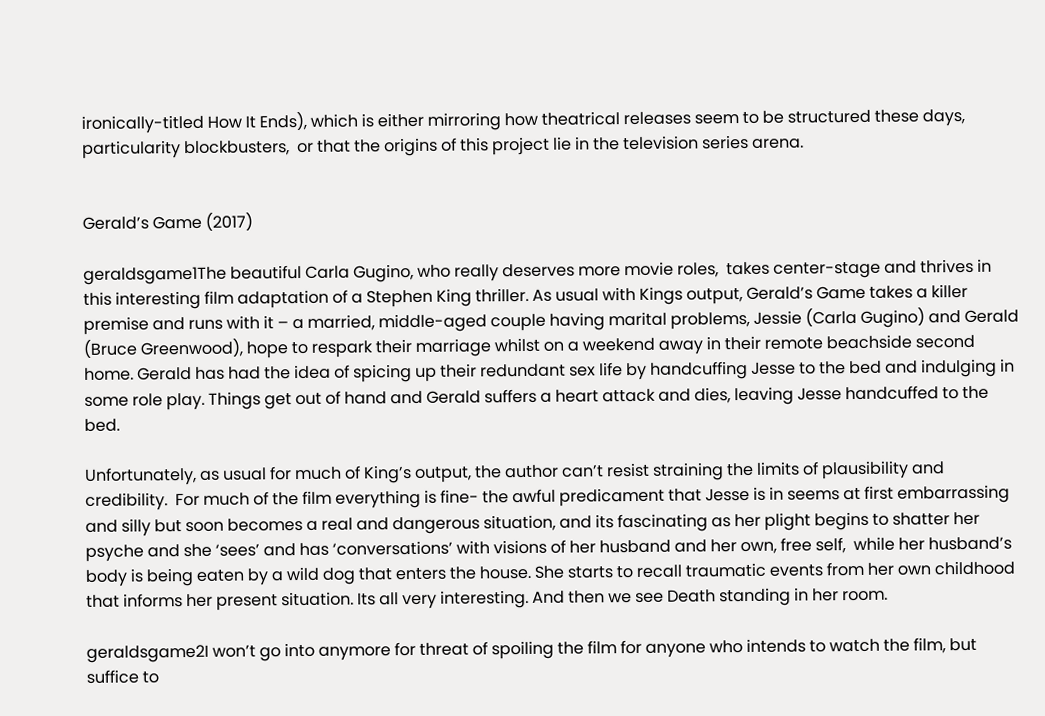ironically-titled How It Ends), which is either mirroring how theatrical releases seem to be structured these days, particularity blockbusters,  or that the origins of this project lie in the television series arena.


Gerald’s Game (2017)

geraldsgame1The beautiful Carla Gugino, who really deserves more movie roles,  takes center-stage and thrives in this interesting film adaptation of a Stephen King thriller. As usual with Kings output, Gerald’s Game takes a killer premise and runs with it – a married, middle-aged couple having marital problems, Jessie (Carla Gugino) and Gerald (Bruce Greenwood), hope to respark their marriage whilst on a weekend away in their remote beachside second home. Gerald has had the idea of spicing up their redundant sex life by handcuffing Jesse to the bed and indulging in some role play. Things get out of hand and Gerald suffers a heart attack and dies, leaving Jesse handcuffed to the bed.

Unfortunately, as usual for much of King’s output, the author can’t resist straining the limits of plausibility and credibility.  For much of the film everything is fine- the awful predicament that Jesse is in seems at first embarrassing and silly but soon becomes a real and dangerous situation, and its fascinating as her plight begins to shatter her psyche and she ‘sees’ and has ‘conversations’ with visions of her husband and her own, free self,  while her husband’s body is being eaten by a wild dog that enters the house. She starts to recall traumatic events from her own childhood that informs her present situation. Its all very interesting. And then we see Death standing in her room.

geraldsgame2I won’t go into anymore for threat of spoiling the film for anyone who intends to watch the film, but suffice to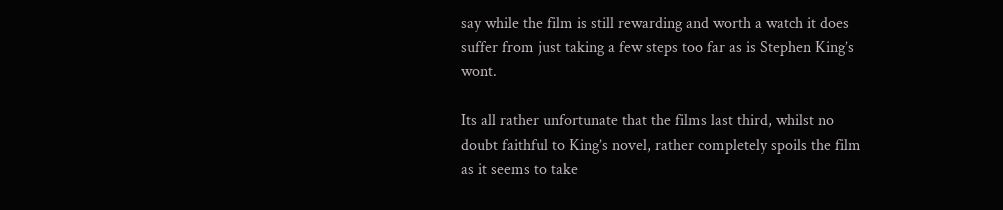say while the film is still rewarding and worth a watch it does suffer from just taking a few steps too far as is Stephen King’s wont.

Its all rather unfortunate that the films last third, whilst no doubt faithful to King’s novel, rather completely spoils the film as it seems to take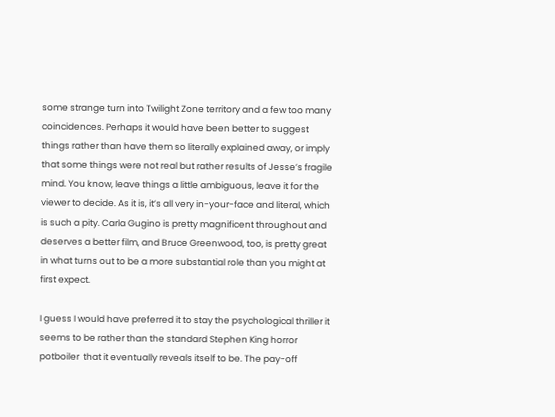some strange turn into Twilight Zone territory and a few too many coincidences. Perhaps it would have been better to suggest things rather than have them so literally explained away, or imply that some things were not real but rather results of Jesse’s fragile mind. You know, leave things a little ambiguous, leave it for the viewer to decide. As it is, it’s all very in-your-face and literal, which is such a pity. Carla Gugino is pretty magnificent throughout and deserves a better film, and Bruce Greenwood, too, is pretty great in what turns out to be a more substantial role than you might at first expect.

I guess I would have preferred it to stay the psychological thriller it seems to be rather than the standard Stephen King horror potboiler  that it eventually reveals itself to be. The pay-off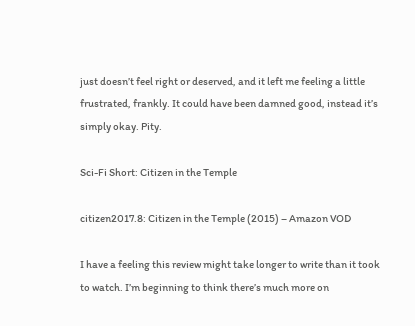just doesn’t feel right or deserved, and it left me feeling a little frustrated, frankly. It could have been damned good, instead it’s simply okay. Pity.

Sci-Fi Short: Citizen in the Temple

citizen2017.8: Citizen in the Temple (2015) – Amazon VOD

I have a feeling this review might take longer to write than it took to watch. I’m beginning to think there’s much more on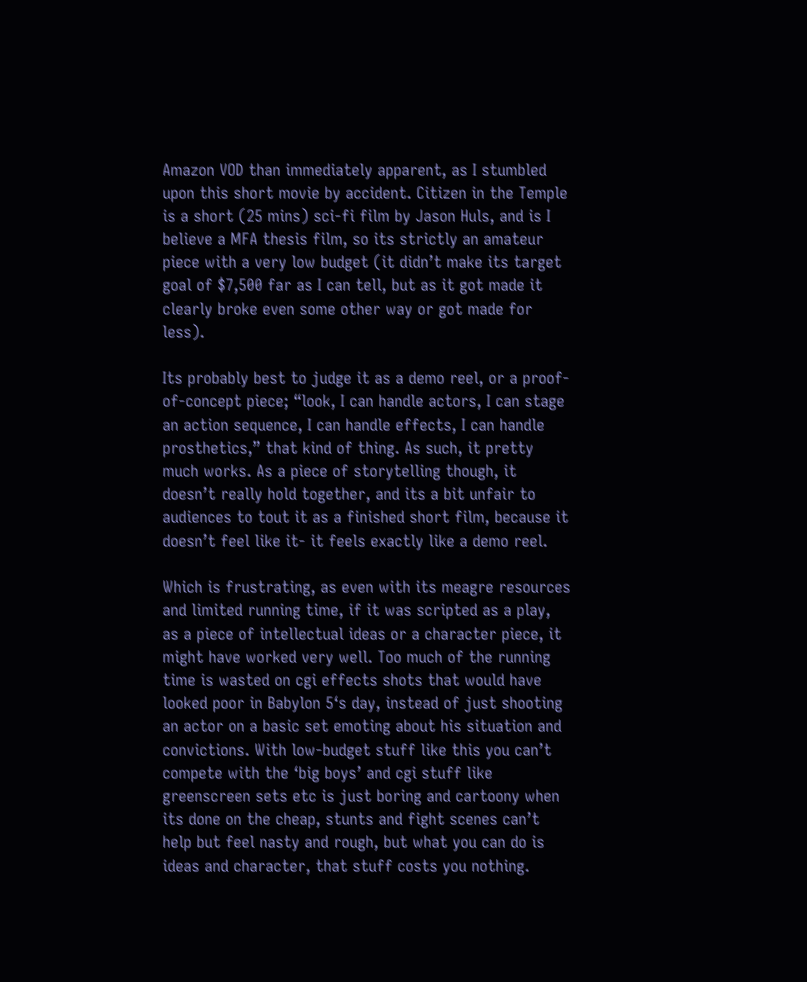Amazon VOD than immediately apparent, as I stumbled upon this short movie by accident. Citizen in the Temple is a short (25 mins) sci-fi film by Jason Huls, and is I believe a MFA thesis film, so its strictly an amateur piece with a very low budget (it didn’t make its target goal of $7,500 far as I can tell, but as it got made it clearly broke even some other way or got made for less).

Its probably best to judge it as a demo reel, or a proof-of-concept piece; “look, I can handle actors, I can stage an action sequence, I can handle effects, I can handle prosthetics,” that kind of thing. As such, it pretty much works. As a piece of storytelling though, it doesn’t really hold together, and its a bit unfair to audiences to tout it as a finished short film, because it doesn’t feel like it- it feels exactly like a demo reel.

Which is frustrating, as even with its meagre resources and limited running time, if it was scripted as a play, as a piece of intellectual ideas or a character piece, it might have worked very well. Too much of the running time is wasted on cgi effects shots that would have looked poor in Babylon 5‘s day, instead of just shooting an actor on a basic set emoting about his situation and convictions. With low-budget stuff like this you can’t compete with the ‘big boys’ and cgi stuff like greenscreen sets etc is just boring and cartoony when its done on the cheap, stunts and fight scenes can’t help but feel nasty and rough, but what you can do is ideas and character, that stuff costs you nothing.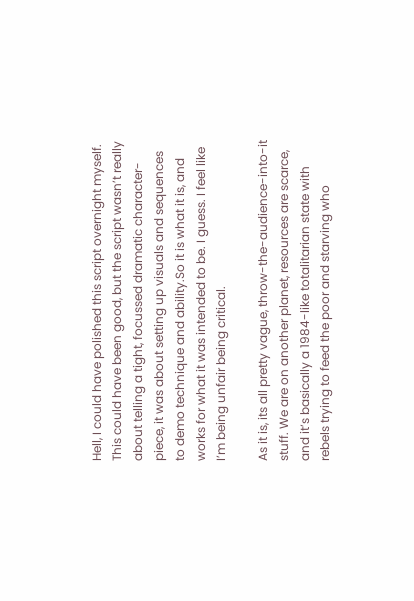Hell, I could have polished this script overnight myself. This could have been good, but the script wasn’t really about telling a tight, focussed dramatic character-piece, it was about setting up visuals and sequences to demo technique and ability.So it is what it is, and works for what it was intended to be. I guess. I feel like I’m being unfair being critical.

As it is, its all pretty vague, throw-the-audience-into-it stuff. We are on another planet, resources are scarce, and it’s basically a 1984-like totalitarian state with rebels trying to feed the poor and starving who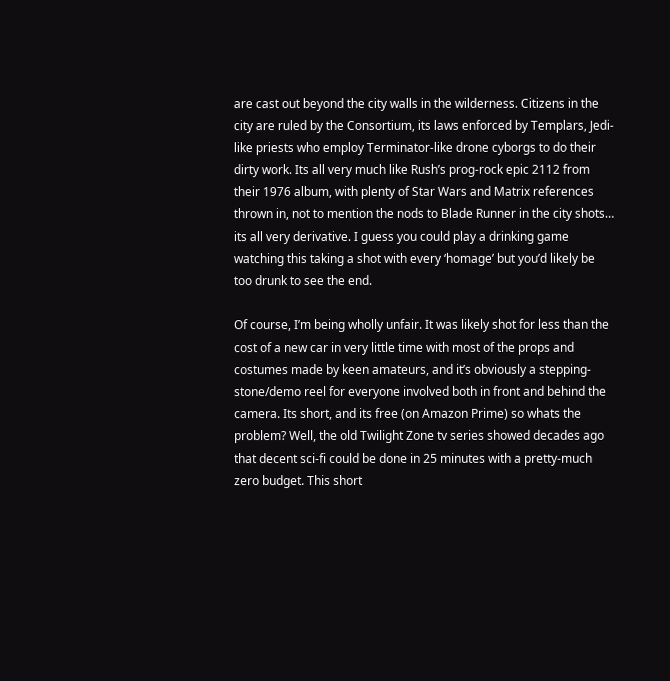are cast out beyond the city walls in the wilderness. Citizens in the city are ruled by the Consortium, its laws enforced by Templars, Jedi-like priests who employ Terminator-like drone cyborgs to do their dirty work. Its all very much like Rush’s prog-rock epic 2112 from their 1976 album, with plenty of Star Wars and Matrix references thrown in, not to mention the nods to Blade Runner in the city shots… its all very derivative. I guess you could play a drinking game watching this taking a shot with every ‘homage’ but you’d likely be too drunk to see the end.

Of course, I’m being wholly unfair. It was likely shot for less than the cost of a new car in very little time with most of the props and costumes made by keen amateurs, and it’s obviously a stepping-stone/demo reel for everyone involved both in front and behind the camera. Its short, and its free (on Amazon Prime) so whats the problem? Well, the old Twilight Zone tv series showed decades ago that decent sci-fi could be done in 25 minutes with a pretty-much zero budget. This short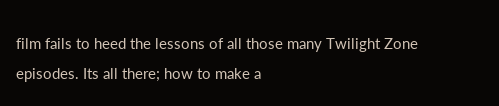film fails to heed the lessons of all those many Twilight Zone episodes. Its all there; how to make a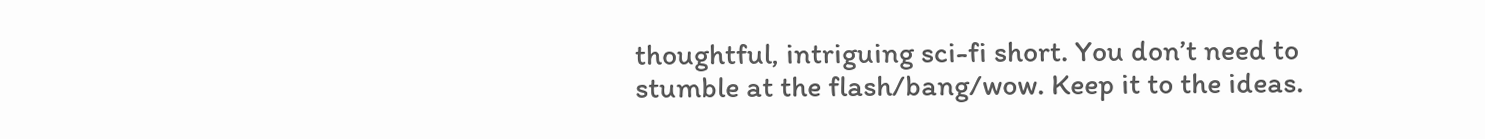thoughtful, intriguing sci-fi short. You don’t need to stumble at the flash/bang/wow. Keep it to the ideas.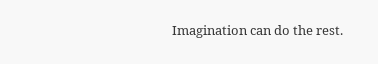Imagination can do the rest.